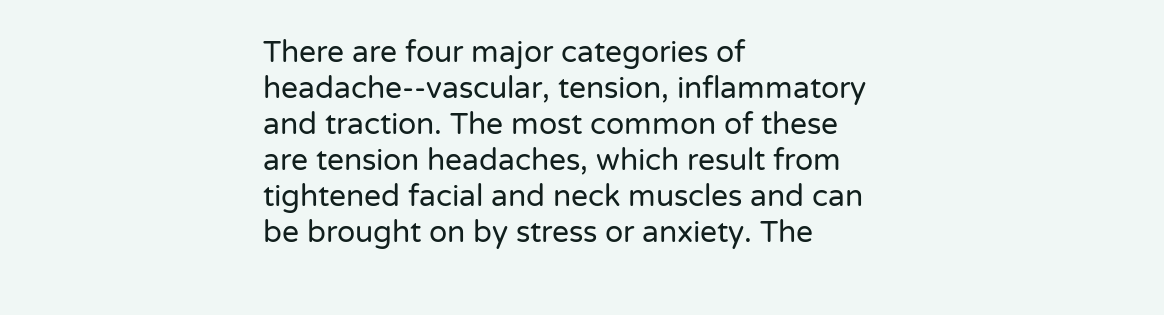There are four major categories of headache--vascular, tension, inflammatory and traction. The most common of these are tension headaches, which result from tightened facial and neck muscles and can be brought on by stress or anxiety. The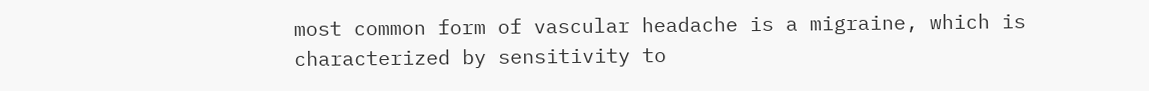most common form of vascular headache is a migraine, which is characterized by sensitivity to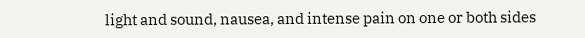light and sound, nausea, and intense pain on one or both sides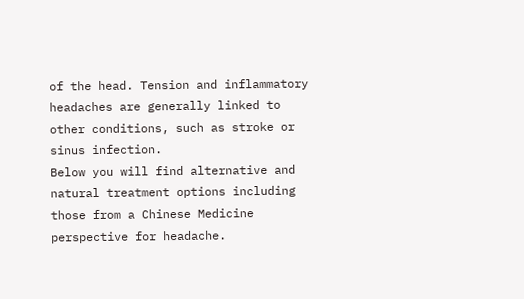of the head. Tension and inflammatory headaches are generally linked to other conditions, such as stroke or sinus infection.
Below you will find alternative and natural treatment options including those from a Chinese Medicine perspective for headache.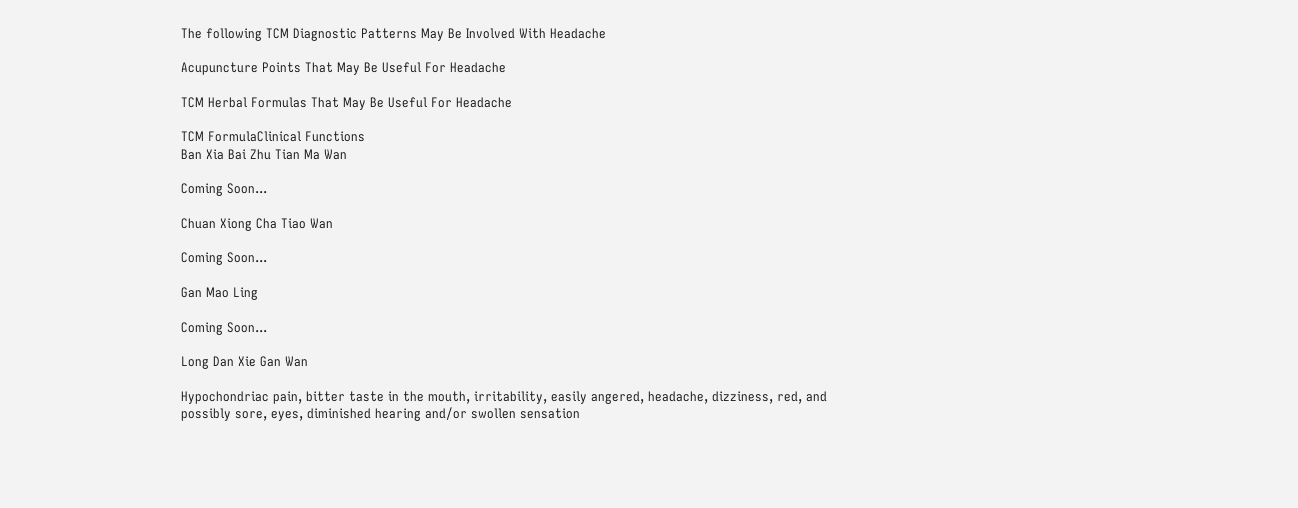The following TCM Diagnostic Patterns May Be Involved With Headache

Acupuncture Points That May Be Useful For Headache

TCM Herbal Formulas That May Be Useful For Headache

TCM FormulaClinical Functions
Ban Xia Bai Zhu Tian Ma Wan

Coming Soon...

Chuan Xiong Cha Tiao Wan

Coming Soon...

Gan Mao Ling

Coming Soon...

Long Dan Xie Gan Wan

Hypochondriac pain, bitter taste in the mouth, irritability, easily angered, headache, dizziness, red, and possibly sore, eyes, diminished hearing and/or swollen sensation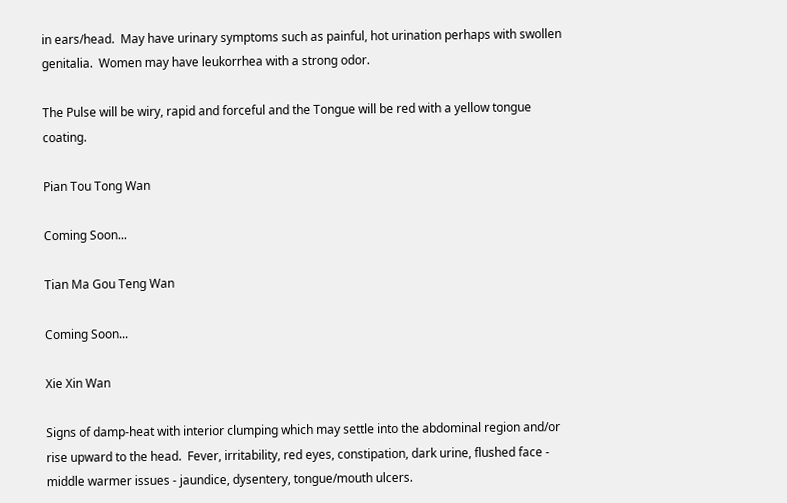in ears/head.  May have urinary symptoms such as painful, hot urination perhaps with swollen genitalia.  Women may have leukorrhea with a strong odor.

The Pulse will be wiry, rapid and forceful and the Tongue will be red with a yellow tongue coating.

Pian Tou Tong Wan

Coming Soon...

Tian Ma Gou Teng Wan

Coming Soon...

Xie Xin Wan

Signs of damp-heat with interior clumping which may settle into the abdominal region and/or rise upward to the head.  Fever, irritability, red eyes, constipation, dark urine, flushed face - middle warmer issues - jaundice, dysentery, tongue/mouth ulcers.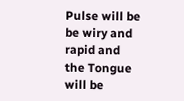Pulse will be be wiry and rapid and the Tongue will be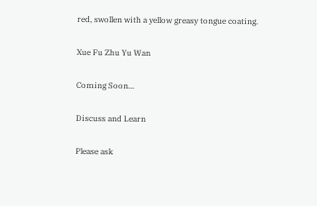red, swollen with a yellow greasy tongue coating.

Xue Fu Zhu Yu Wan

Coming Soon...

Discuss and Learn

Please ask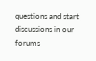questions and start discussions in our forums